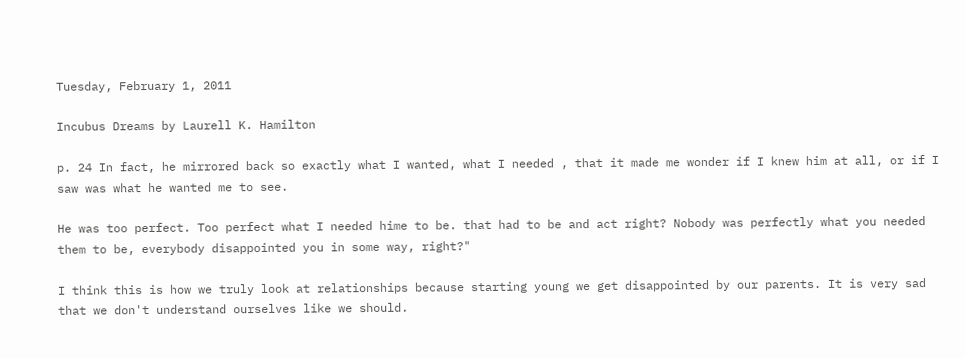Tuesday, February 1, 2011

Incubus Dreams by Laurell K. Hamilton

p. 24 In fact, he mirrored back so exactly what I wanted, what I needed , that it made me wonder if I knew him at all, or if I saw was what he wanted me to see.

He was too perfect. Too perfect what I needed hime to be. that had to be and act right? Nobody was perfectly what you needed them to be, everybody disappointed you in some way, right?"

I think this is how we truly look at relationships because starting young we get disappointed by our parents. It is very sad that we don't understand ourselves like we should.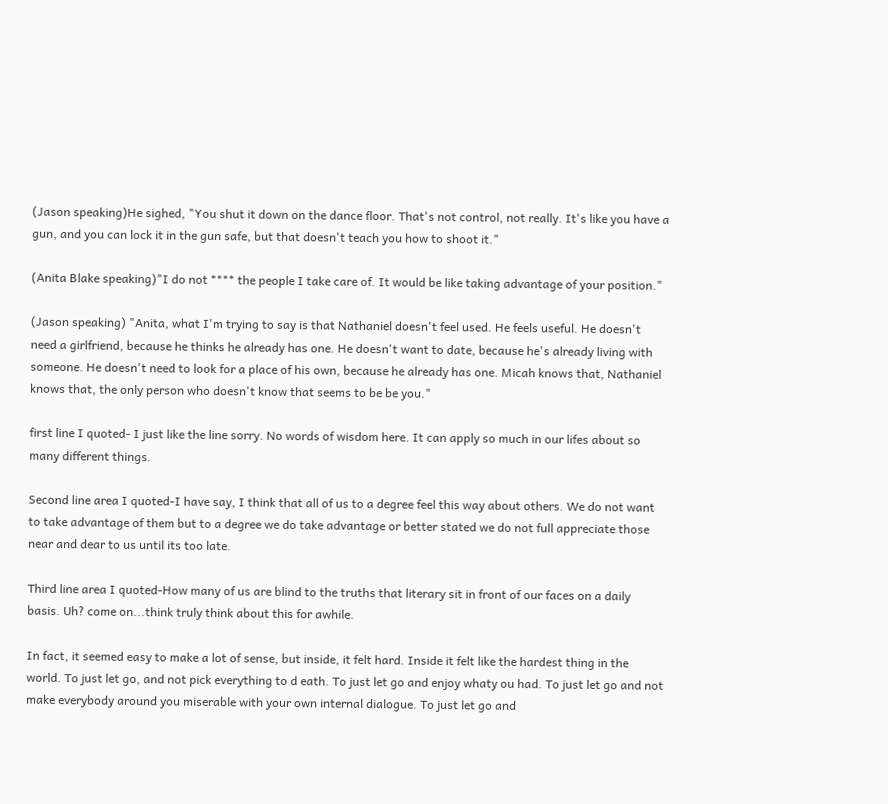(Jason speaking)He sighed, "You shut it down on the dance floor. That's not control, not really. It's like you have a gun, and you can lock it in the gun safe, but that doesn't teach you how to shoot it."

(Anita Blake speaking)"I do not **** the people I take care of. It would be like taking advantage of your position."

(Jason speaking) "Anita, what I'm trying to say is that Nathaniel doesn't feel used. He feels useful. He doesn't need a girlfriend, because he thinks he already has one. He doesn't want to date, because he's already living with someone. He doesn't need to look for a place of his own, because he already has one. Micah knows that, Nathaniel knows that, the only person who doesn't know that seems to be be you."

first line I quoted- I just like the line sorry. No words of wisdom here. It can apply so much in our lifes about so many different things.

Second line area I quoted-I have say, I think that all of us to a degree feel this way about others. We do not want to take advantage of them but to a degree we do take advantage or better stated we do not full appreciate those near and dear to us until its too late.

Third line area I quoted-How many of us are blind to the truths that literary sit in front of our faces on a daily basis. Uh? come on...think truly think about this for awhile.

In fact, it seemed easy to make a lot of sense, but inside, it felt hard. Inside it felt like the hardest thing in the world. To just let go, and not pick everything to d eath. To just let go and enjoy whaty ou had. To just let go and not make everybody around you miserable with your own internal dialogue. To just let go and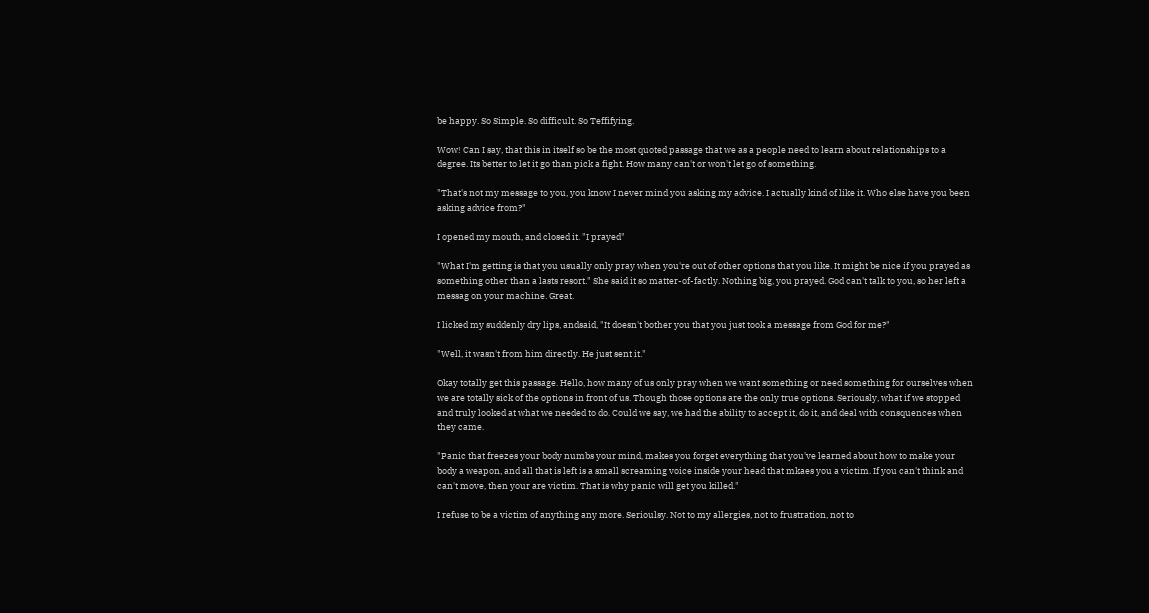be happy. So Simple. So difficult. So Teffifying.

Wow! Can I say, that this in itself so be the most quoted passage that we as a people need to learn about relationships to a degree. Its better to let it go than pick a fight. How many can't or won't let go of something.

"That's not my message to you, you know I never mind you asking my advice. I actually kind of like it. Who else have you been asking advice from?"

I opened my mouth, and closed it. "I prayed"

"What I'm getting is that you usually only pray when you're out of other options that you like. It might be nice if you prayed as something other than a lasts resort." She said it so matter-of-factly. Nothing big, you prayed. God can't talk to you, so her left a messag on your machine. Great.

I licked my suddenly dry lips, andsaid, "It doesn't bother you that you just took a message from God for me?"

"Well, it wasn't from him directly. He just sent it."

Okay totally get this passage. Hello, how many of us only pray when we want something or need something for ourselves when we are totally sick of the options in front of us. Though those options are the only true options. Seriously, what if we stopped and truly looked at what we needed to do. Could we say, we had the ability to accept it, do it, and deal with consquences when they came.

"Panic that freezes your body numbs your mind, makes you forget everything that you've learned about how to make your body a weapon, and all that is left is a small screaming voice inside your head that mkaes you a victim. If you can't think and can't move, then your are victim. That is why panic will get you killed."

I refuse to be a victim of anything any more. Serioulsy. Not to my allergies, not to frustration, not to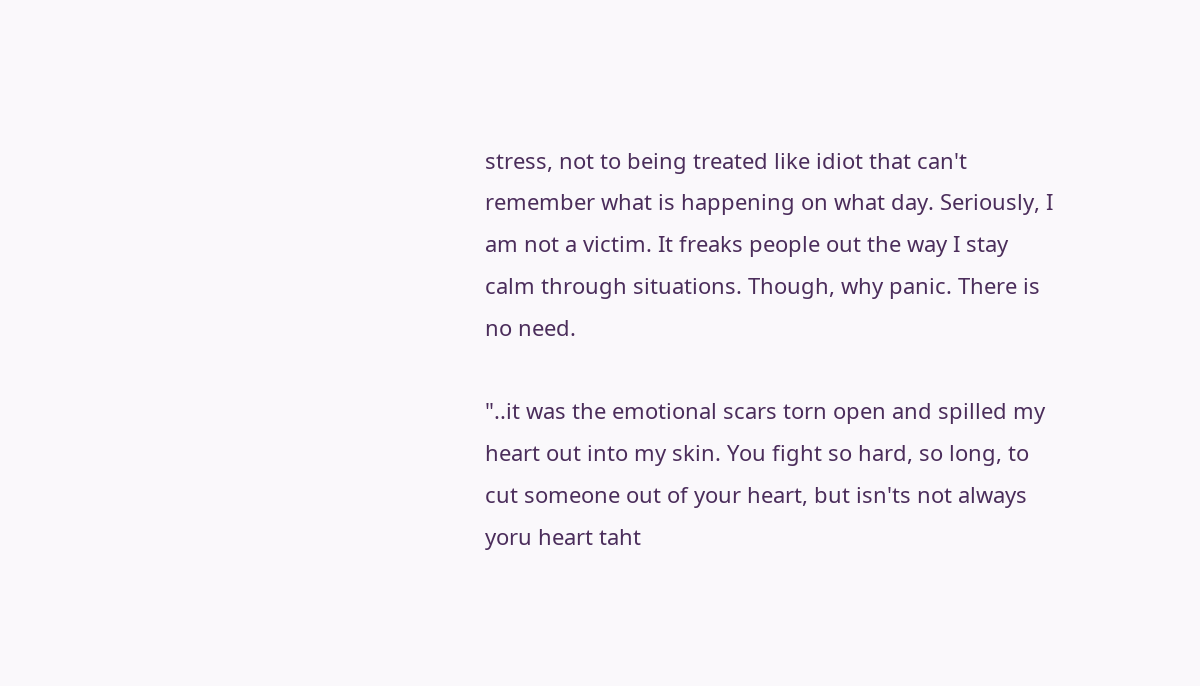stress, not to being treated like idiot that can't remember what is happening on what day. Seriously, I am not a victim. It freaks people out the way I stay calm through situations. Though, why panic. There is no need.

"..it was the emotional scars torn open and spilled my heart out into my skin. You fight so hard, so long, to cut someone out of your heart, but isn'ts not always yoru heart taht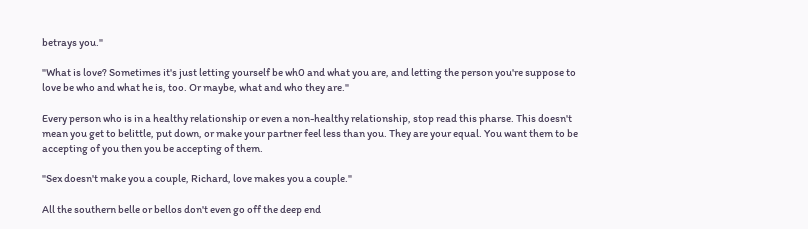betrays you."

"What is love? Sometimes it's just letting yourself be wh0 and what you are, and letting the person you're suppose to love be who and what he is, too. Or maybe, what and who they are."

Every person who is in a healthy relationship or even a non-healthy relationship, stop read this pharse. This doesn't mean you get to belittle, put down, or make your partner feel less than you. They are your equal. You want them to be accepting of you then you be accepting of them.

"Sex doesn't make you a couple, Richard, love makes you a couple."

All the southern belle or bellos don't even go off the deep end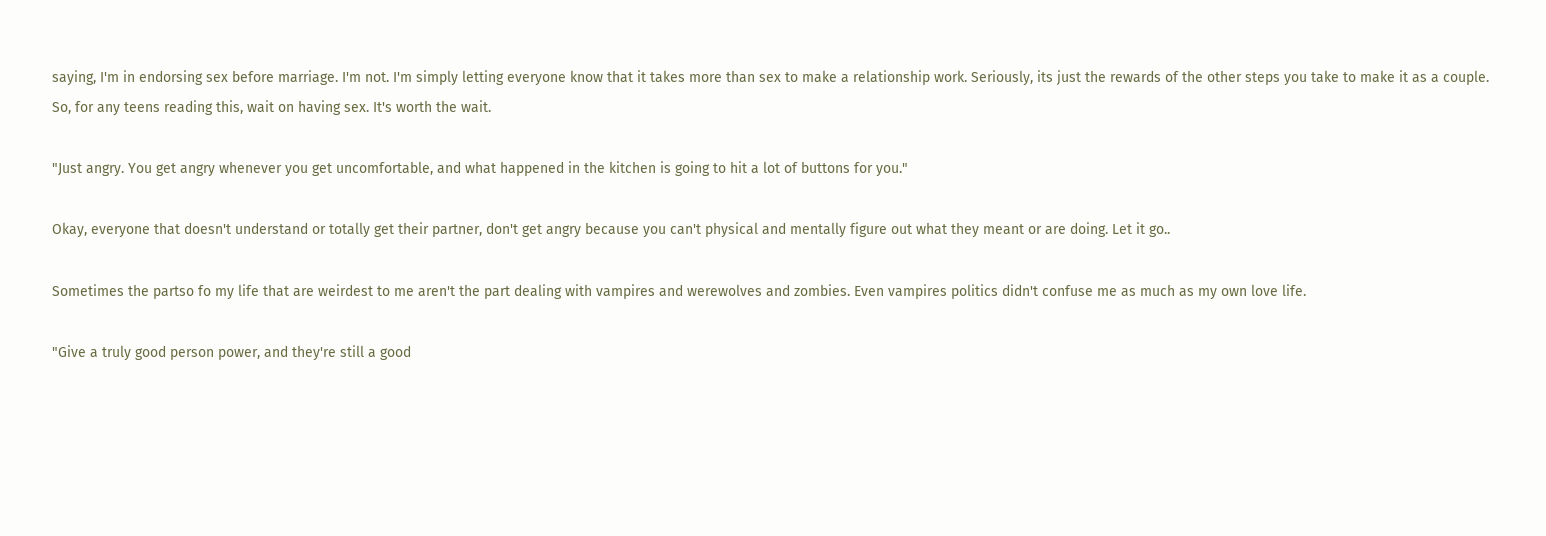saying, I'm in endorsing sex before marriage. I'm not. I'm simply letting everyone know that it takes more than sex to make a relationship work. Seriously, its just the rewards of the other steps you take to make it as a couple. So, for any teens reading this, wait on having sex. It's worth the wait.

"Just angry. You get angry whenever you get uncomfortable, and what happened in the kitchen is going to hit a lot of buttons for you."

Okay, everyone that doesn't understand or totally get their partner, don't get angry because you can't physical and mentally figure out what they meant or are doing. Let it go..

Sometimes the partso fo my life that are weirdest to me aren't the part dealing with vampires and werewolves and zombies. Even vampires politics didn't confuse me as much as my own love life.

"Give a truly good person power, and they're still a good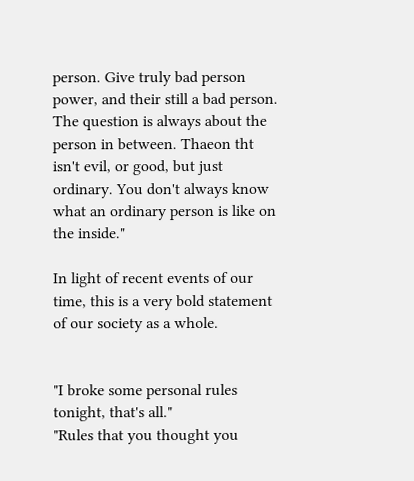person. Give truly bad person power, and their still a bad person. The question is always about the person in between. Thaeon tht isn't evil, or good, but just ordinary. You don't always know what an ordinary person is like on the inside."

In light of recent events of our time, this is a very bold statement of our society as a whole.


"I broke some personal rules tonight, that's all."
"Rules that you thought you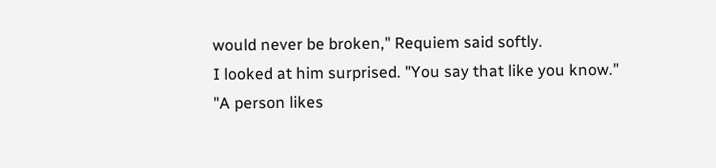would never be broken," Requiem said softly.
I looked at him surprised. "You say that like you know."
"A person likes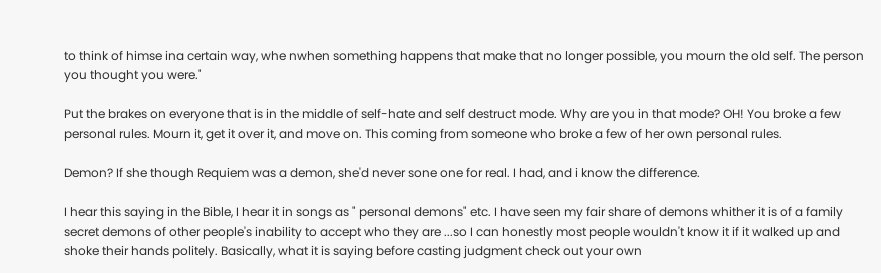to think of himse ina certain way, whe nwhen something happens that make that no longer possible, you mourn the old self. The person you thought you were."

Put the brakes on everyone that is in the middle of self-hate and self destruct mode. Why are you in that mode? OH! You broke a few personal rules. Mourn it, get it over it, and move on. This coming from someone who broke a few of her own personal rules.

Demon? If she though Requiem was a demon, she'd never sone one for real. I had, and i know the difference.

I hear this saying in the Bible, I hear it in songs as " personal demons" etc. I have seen my fair share of demons whither it is of a family secret demons of other people's inability to accept who they are ...so I can honestly most people wouldn't know it if it walked up and shoke their hands politely. Basically, what it is saying before casting judgment check out your own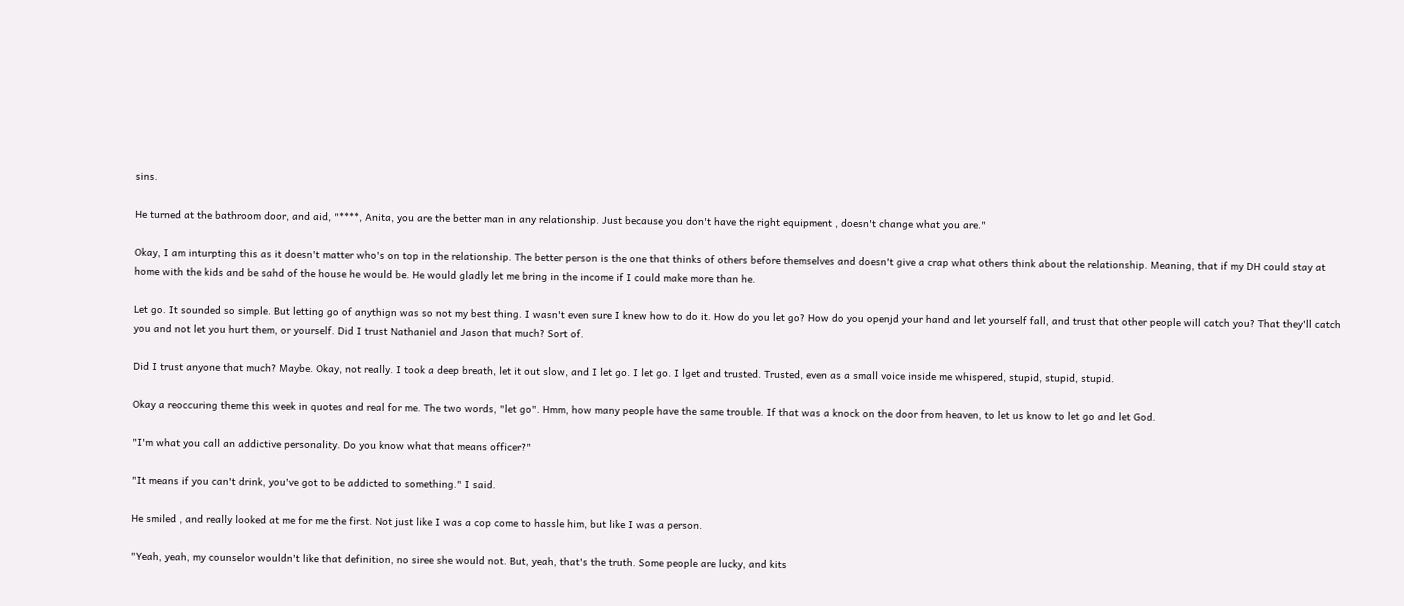sins.

He turned at the bathroom door, and aid, "****, Anita, you are the better man in any relationship. Just because you don't have the right equipment , doesn't change what you are."

Okay, I am inturpting this as it doesn't matter who's on top in the relationship. The better person is the one that thinks of others before themselves and doesn't give a crap what others think about the relationship. Meaning, that if my DH could stay at home with the kids and be sahd of the house he would be. He would gladly let me bring in the income if I could make more than he.

Let go. It sounded so simple. But letting go of anythign was so not my best thing. I wasn't even sure I knew how to do it. How do you let go? How do you openjd your hand and let yourself fall, and trust that other people will catch you? That they'll catch you and not let you hurt them, or yourself. Did I trust Nathaniel and Jason that much? Sort of.

Did I trust anyone that much? Maybe. Okay, not really. I took a deep breath, let it out slow, and I let go. I let go. I lget and trusted. Trusted, even as a small voice inside me whispered, stupid, stupid, stupid.

Okay a reoccuring theme this week in quotes and real for me. The two words, "let go". Hmm, how many people have the same trouble. If that was a knock on the door from heaven, to let us know to let go and let God.

"I'm what you call an addictive personality. Do you know what that means officer?"

"It means if you can't drink, you've got to be addicted to something." I said.

He smiled , and really looked at me for me the first. Not just like I was a cop come to hassle him, but like I was a person.

"Yeah, yeah, my counselor wouldn't like that definition, no siree she would not. But, yeah, that's the truth. Some people are lucky, and kits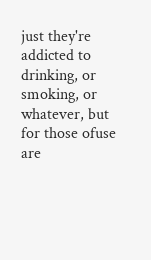just they're addicted to drinking, or smoking, or whatever, but for those ofuse are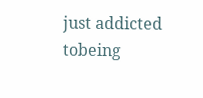just addicted tobeing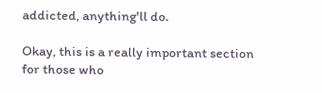addicted, anything'll do.

Okay, this is a really important section for those who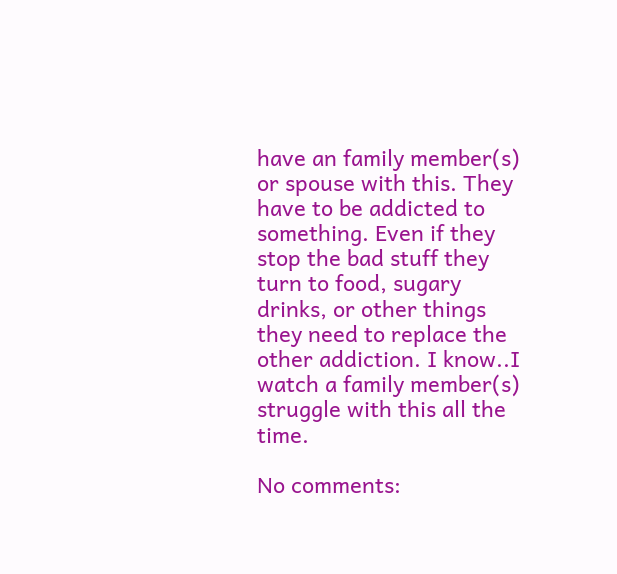have an family member(s) or spouse with this. They have to be addicted to something. Even if they stop the bad stuff they turn to food, sugary drinks, or other things they need to replace the other addiction. I know..I watch a family member(s) struggle with this all the time.

No comments: